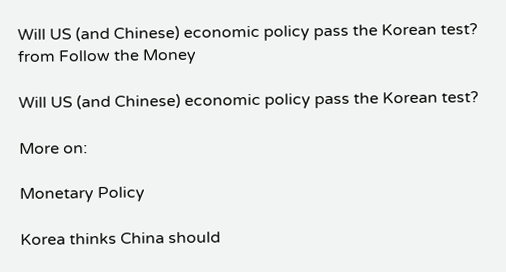Will US (and Chinese) economic policy pass the Korean test?
from Follow the Money

Will US (and Chinese) economic policy pass the Korean test?

More on:

Monetary Policy

Korea thinks China should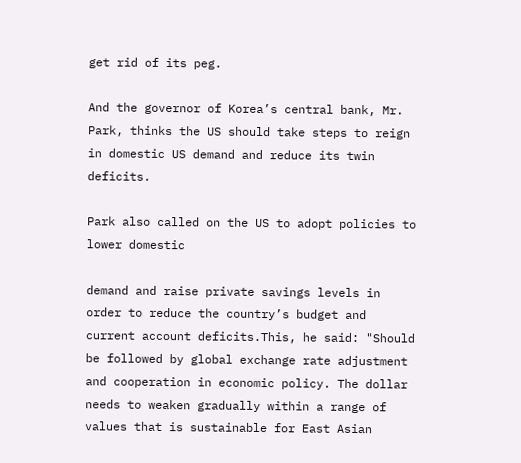get rid of its peg.

And the governor of Korea’s central bank, Mr. Park, thinks the US should take steps to reign in domestic US demand and reduce its twin deficits.

Park also called on the US to adopt policies to lower domestic

demand and raise private savings levels in order to reduce the country’s budget and current account deficits.This, he said: "Should be followed by global exchange rate adjustment and cooperation in economic policy. The dollar needs to weaken gradually within a range of values that is sustainable for East Asian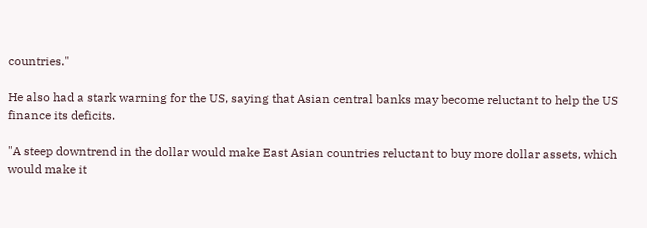countries."

He also had a stark warning for the US, saying that Asian central banks may become reluctant to help the US finance its deficits.

"A steep downtrend in the dollar would make East Asian countries reluctant to buy more dollar assets, which would make it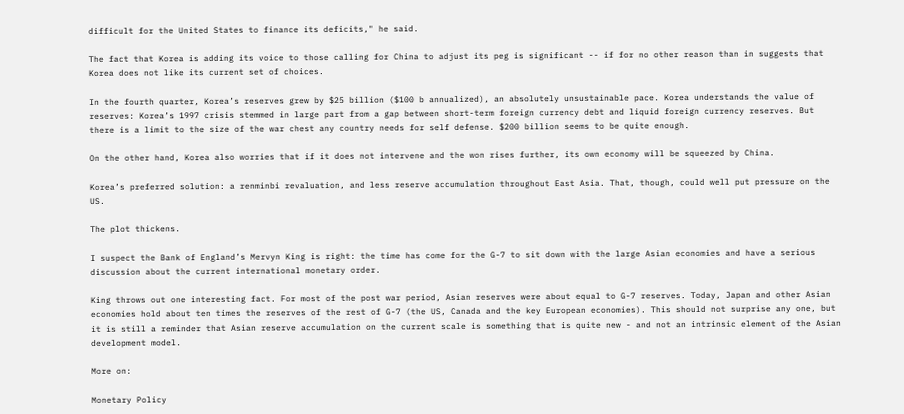difficult for the United States to finance its deficits," he said.

The fact that Korea is adding its voice to those calling for China to adjust its peg is significant -- if for no other reason than in suggests that Korea does not like its current set of choices.

In the fourth quarter, Korea’s reserves grew by $25 billion ($100 b annualized), an absolutely unsustainable pace. Korea understands the value of reserves: Korea’s 1997 crisis stemmed in large part from a gap between short-term foreign currency debt and liquid foreign currency reserves. But there is a limit to the size of the war chest any country needs for self defense. $200 billion seems to be quite enough.

On the other hand, Korea also worries that if it does not intervene and the won rises further, its own economy will be squeezed by China.

Korea’s preferred solution: a renminbi revaluation, and less reserve accumulation throughout East Asia. That, though, could well put pressure on the US.

The plot thickens.

I suspect the Bank of England’s Mervyn King is right: the time has come for the G-7 to sit down with the large Asian economies and have a serious discussion about the current international monetary order.

King throws out one interesting fact. For most of the post war period, Asian reserves were about equal to G-7 reserves. Today, Japan and other Asian economies hold about ten times the reserves of the rest of G-7 (the US, Canada and the key European economies). This should not surprise any one, but it is still a reminder that Asian reserve accumulation on the current scale is something that is quite new - and not an intrinsic element of the Asian development model.

More on:

Monetary Policy